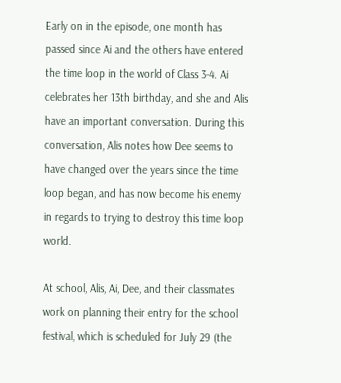Early on in the episode, one month has passed since Ai and the others have entered the time loop in the world of Class 3-4. Ai celebrates her 13th birthday, and she and Alis have an important conversation. During this conversation, Alis notes how Dee seems to have changed over the years since the time loop began, and has now become his enemy in regards to trying to destroy this time loop world.

At school, Alis, Ai, Dee, and their classmates work on planning their entry for the school festival, which is scheduled for July 29 (the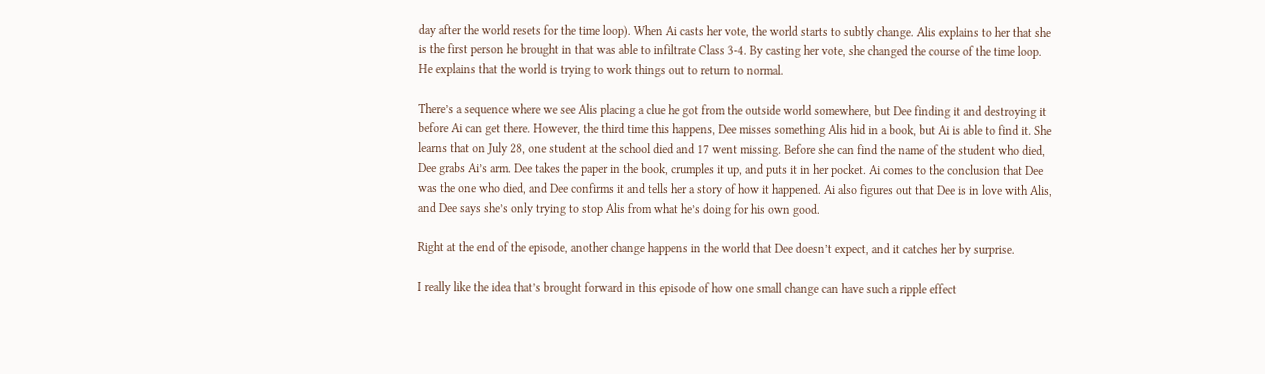day after the world resets for the time loop). When Ai casts her vote, the world starts to subtly change. Alis explains to her that she is the first person he brought in that was able to infiltrate Class 3-4. By casting her vote, she changed the course of the time loop. He explains that the world is trying to work things out to return to normal.

There’s a sequence where we see Alis placing a clue he got from the outside world somewhere, but Dee finding it and destroying it before Ai can get there. However, the third time this happens, Dee misses something Alis hid in a book, but Ai is able to find it. She learns that on July 28, one student at the school died and 17 went missing. Before she can find the name of the student who died, Dee grabs Ai’s arm. Dee takes the paper in the book, crumples it up, and puts it in her pocket. Ai comes to the conclusion that Dee was the one who died, and Dee confirms it and tells her a story of how it happened. Ai also figures out that Dee is in love with Alis, and Dee says she’s only trying to stop Alis from what he’s doing for his own good.

Right at the end of the episode, another change happens in the world that Dee doesn’t expect, and it catches her by surprise.

I really like the idea that’s brought forward in this episode of how one small change can have such a ripple effect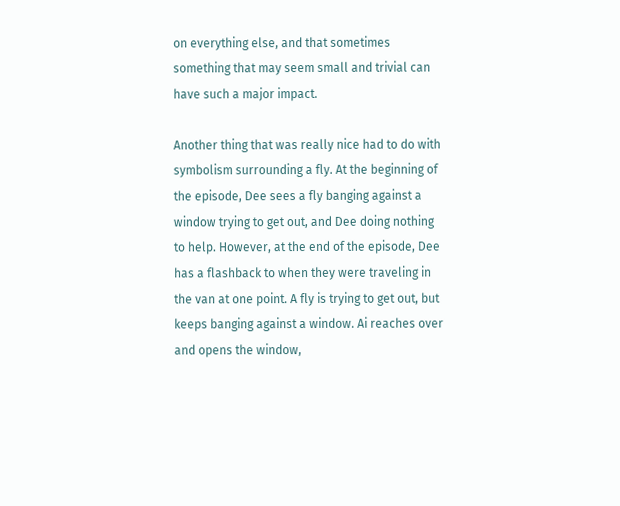on everything else, and that sometimes something that may seem small and trivial can have such a major impact.

Another thing that was really nice had to do with symbolism surrounding a fly. At the beginning of the episode, Dee sees a fly banging against a window trying to get out, and Dee doing nothing to help. However, at the end of the episode, Dee has a flashback to when they were traveling in the van at one point. A fly is trying to get out, but keeps banging against a window. Ai reaches over and opens the window,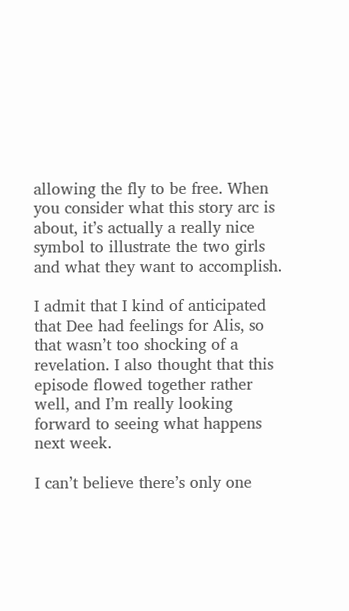allowing the fly to be free. When you consider what this story arc is about, it’s actually a really nice symbol to illustrate the two girls and what they want to accomplish.

I admit that I kind of anticipated that Dee had feelings for Alis, so that wasn’t too shocking of a revelation. I also thought that this episode flowed together rather well, and I’m really looking forward to seeing what happens next week.

I can’t believe there’s only one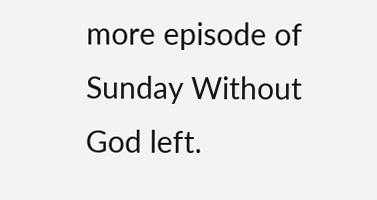more episode of Sunday Without God left.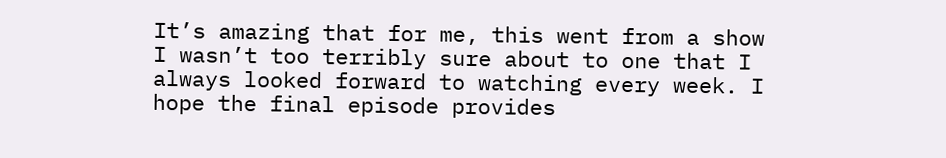It’s amazing that for me, this went from a show I wasn’t too terribly sure about to one that I always looked forward to watching every week. I hope the final episode provides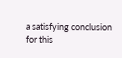a satisfying conclusion for this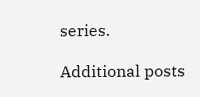series.

Additional posts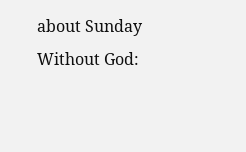about Sunday Without God: